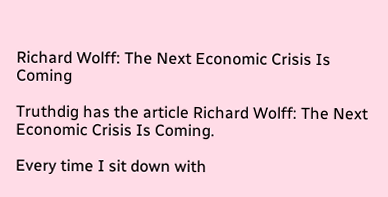Richard Wolff: The Next Economic Crisis Is Coming

Truthdig has the article Richard Wolff: The Next Economic Crisis Is Coming.

Every time I sit down with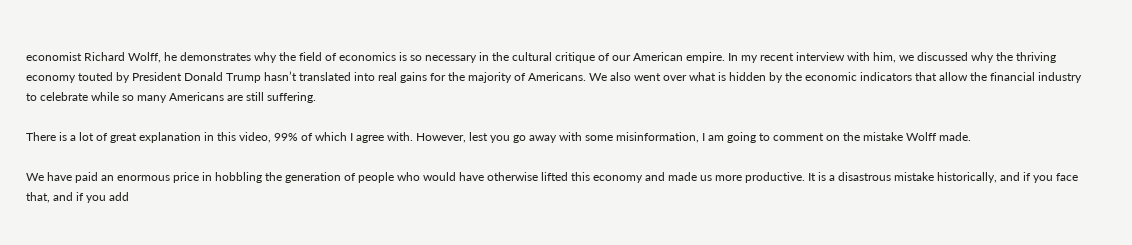economist Richard Wolff, he demonstrates why the field of economics is so necessary in the cultural critique of our American empire. In my recent interview with him, we discussed why the thriving economy touted by President Donald Trump hasn’t translated into real gains for the majority of Americans. We also went over what is hidden by the economic indicators that allow the financial industry to celebrate while so many Americans are still suffering.

There is a lot of great explanation in this video, 99% of which I agree with. However, lest you go away with some misinformation, I am going to comment on the mistake Wolff made.

We have paid an enormous price in hobbling the generation of people who would have otherwise lifted this economy and made us more productive. It is a disastrous mistake historically, and if you face that, and if you add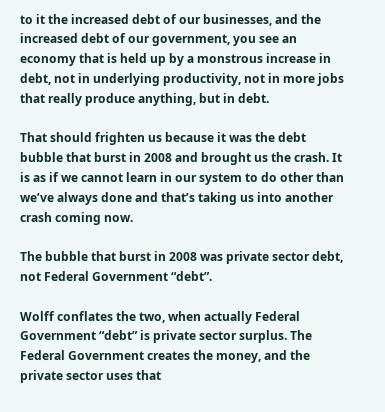to it the increased debt of our businesses, and the increased debt of our government, you see an economy that is held up by a monstrous increase in debt, not in underlying productivity, not in more jobs that really produce anything, but in debt.

That should frighten us because it was the debt bubble that burst in 2008 and brought us the crash. It is as if we cannot learn in our system to do other than we’ve always done and that’s taking us into another crash coming now.

The bubble that burst in 2008 was private sector debt, not Federal Government “debt”.

Wolff conflates the two, when actually Federal Government “debt” is private sector surplus. The Federal Government creates the money, and the private sector uses that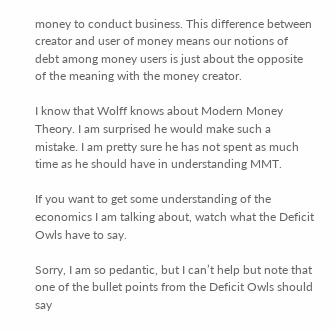money to conduct business. This difference between creator and user of money means our notions of debt among money users is just about the opposite of the meaning with the money creator.

I know that Wolff knows about Modern Money Theory. I am surprised he would make such a mistake. I am pretty sure he has not spent as much time as he should have in understanding MMT.

If you want to get some understanding of the economics I am talking about, watch what the Deficit Owls have to say.

Sorry, I am so pedantic, but I can’t help but note that one of the bullet points from the Deficit Owls should say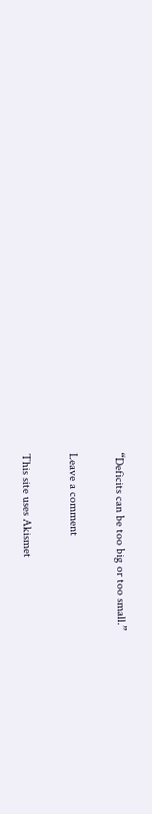“Deficits can be too big or too small.”

Leave a comment

This site uses Akismet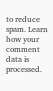to reduce spam. Learn how your comment data is processed.